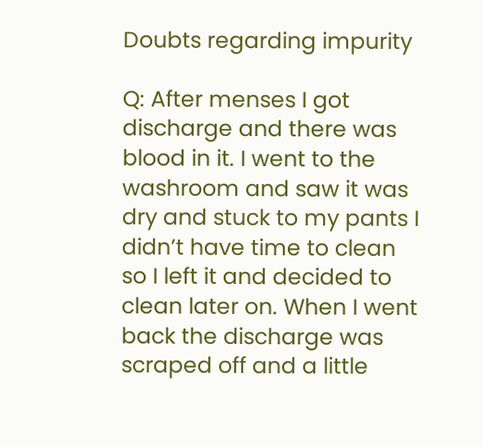Doubts regarding impurity

Q: After menses I got discharge and there was blood in it. I went to the washroom and saw it was dry and stuck to my pants I didn’t have time to clean
so I left it and decided to clean later on. When I went back the discharge was scraped off and a little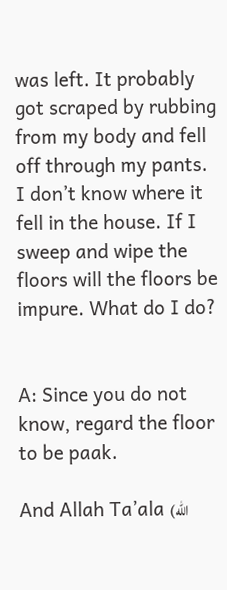was left. It probably got scraped by rubbing from my body and fell off through my pants. I don’t know where it fell in the house. If I sweep and wipe the floors will the floors be impure. What do I do?


A: Since you do not know, regard the floor to be paak.

And Allah Ta’ala (الله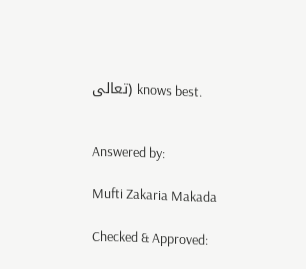تعالى) knows best.


Answered by:

Mufti Zakaria Makada

Checked & Approved: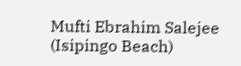Mufti Ebrahim Salejee (Isipingo Beach)